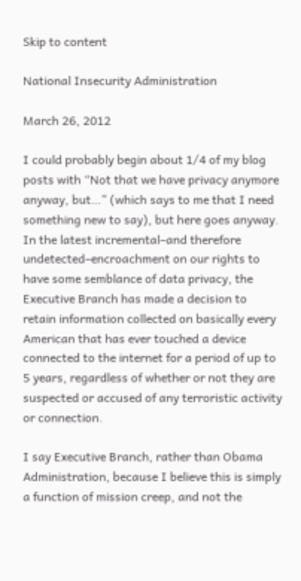Skip to content

National Insecurity Administration

March 26, 2012

I could probably begin about 1/4 of my blog posts with “Not that we have privacy anymore anyway, but…” (which says to me that I need something new to say), but here goes anyway. In the latest incremental–and therefore undetected–encroachment on our rights to have some semblance of data privacy, the Executive Branch has made a decision to retain information collected on basically every American that has ever touched a device connected to the internet for a period of up to 5 years, regardless of whether or not they are suspected or accused of any terroristic activity or connection.

I say Executive Branch, rather than Obama Administration, because I believe this is simply a function of mission creep, and not the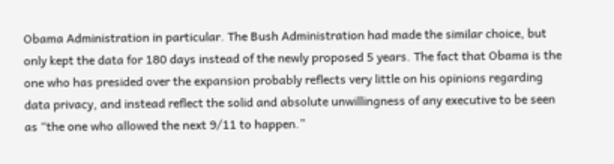Obama Administration in particular. The Bush Administration had made the similar choice, but only kept the data for 180 days instead of the newly proposed 5 years. The fact that Obama is the one who has presided over the expansion probably reflects very little on his opinions regarding data privacy, and instead reflect the solid and absolute unwillingness of any executive to be seen as “the one who allowed the next 9/11 to happen.”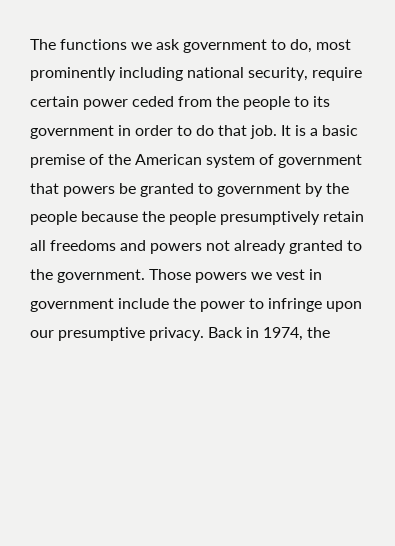The functions we ask government to do, most prominently including national security, require certain power ceded from the people to its government in order to do that job. It is a basic premise of the American system of government that powers be granted to government by the people because the people presumptively retain all freedoms and powers not already granted to the government. Those powers we vest in government include the power to infringe upon our presumptive privacy. Back in 1974, the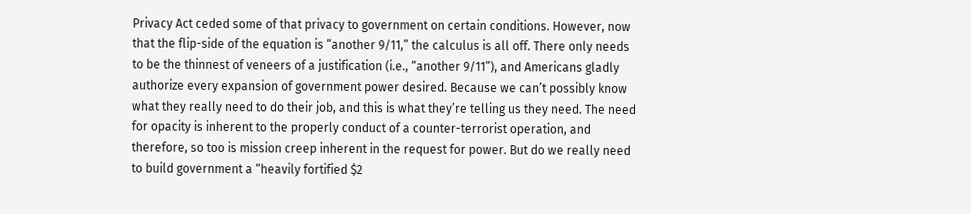Privacy Act ceded some of that privacy to government on certain conditions. However, now that the flip-side of the equation is “another 9/11,” the calculus is all off. There only needs to be the thinnest of veneers of a justification (i.e., “another 9/11”), and Americans gladly authorize every expansion of government power desired. Because we can’t possibly know what they really need to do their job, and this is what they’re telling us they need. The need for opacity is inherent to the properly conduct of a counter-terrorist operation, and therefore, so too is mission creep inherent in the request for power. But do we really need to build government a “heavily fortified $2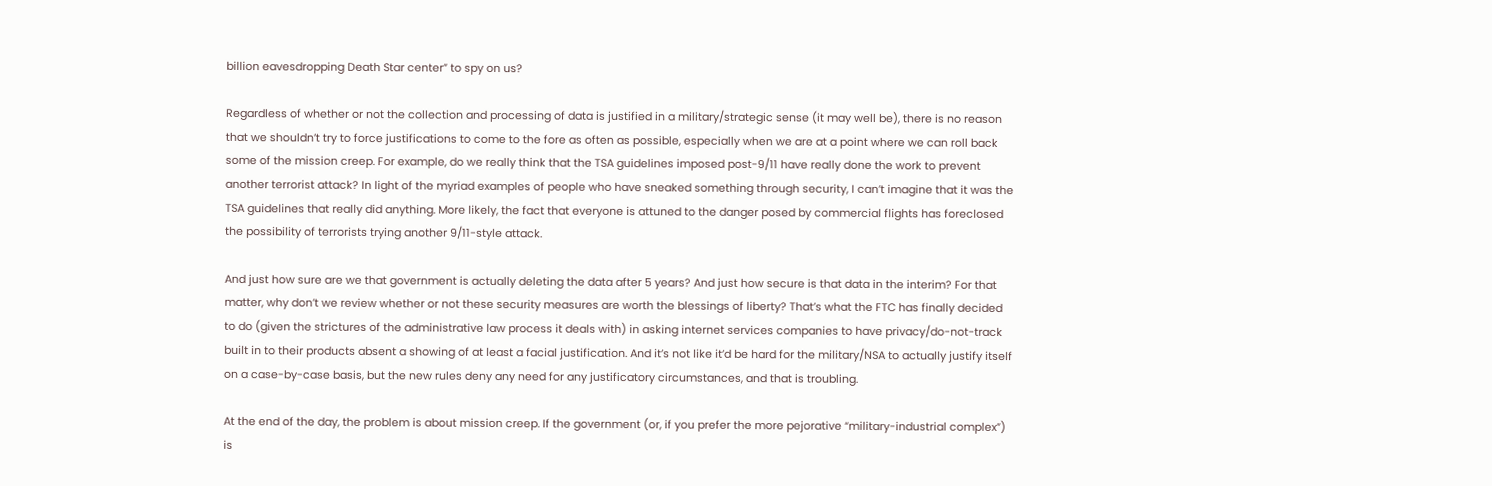billion eavesdropping Death Star center” to spy on us?

Regardless of whether or not the collection and processing of data is justified in a military/strategic sense (it may well be), there is no reason that we shouldn’t try to force justifications to come to the fore as often as possible, especially when we are at a point where we can roll back some of the mission creep. For example, do we really think that the TSA guidelines imposed post-9/11 have really done the work to prevent another terrorist attack? In light of the myriad examples of people who have sneaked something through security, I can’t imagine that it was the TSA guidelines that really did anything. More likely, the fact that everyone is attuned to the danger posed by commercial flights has foreclosed the possibility of terrorists trying another 9/11-style attack.

And just how sure are we that government is actually deleting the data after 5 years? And just how secure is that data in the interim? For that matter, why don’t we review whether or not these security measures are worth the blessings of liberty? That’s what the FTC has finally decided to do (given the strictures of the administrative law process it deals with) in asking internet services companies to have privacy/do-not-track built in to their products absent a showing of at least a facial justification. And it’s not like it’d be hard for the military/NSA to actually justify itself on a case-by-case basis, but the new rules deny any need for any justificatory circumstances, and that is troubling.

At the end of the day, the problem is about mission creep. If the government (or, if you prefer the more pejorative “military-industrial complex”) is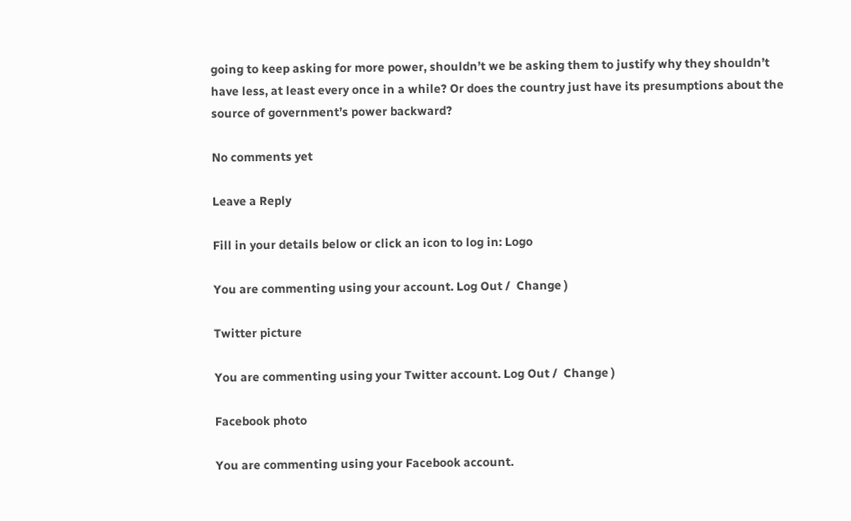going to keep asking for more power, shouldn’t we be asking them to justify why they shouldn’t have less, at least every once in a while? Or does the country just have its presumptions about the source of government’s power backward?

No comments yet

Leave a Reply

Fill in your details below or click an icon to log in: Logo

You are commenting using your account. Log Out /  Change )

Twitter picture

You are commenting using your Twitter account. Log Out /  Change )

Facebook photo

You are commenting using your Facebook account.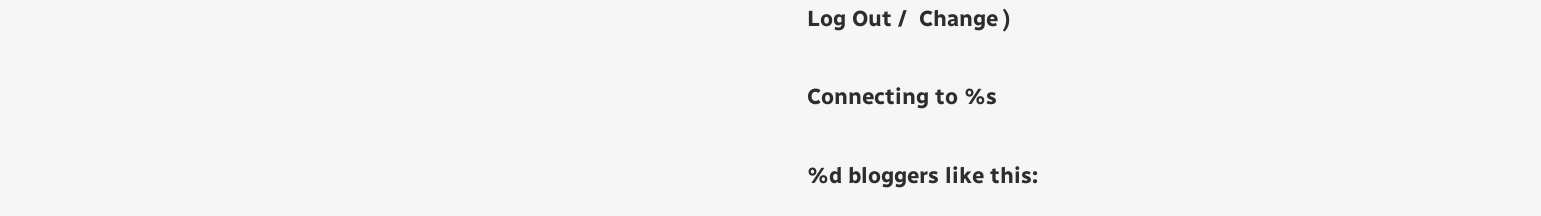Log Out /  Change )

Connecting to %s

%d bloggers like this: